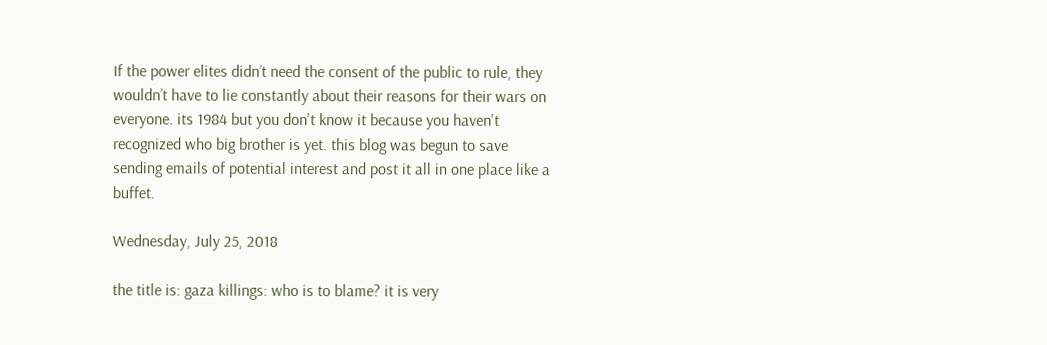If the power elites didn’t need the consent of the public to rule, they wouldn’t have to lie constantly about their reasons for their wars on everyone. its 1984 but you don't know it because you haven't recognized who big brother is yet. this blog was begun to save sending emails of potential interest and post it all in one place like a buffet.

Wednesday, July 25, 2018

the title is: gaza killings: who is to blame? it is very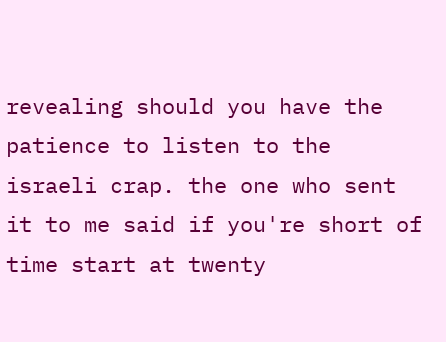revealing should you have the patience to listen to the israeli crap. the one who sent it to me said if you're short of time start at twenty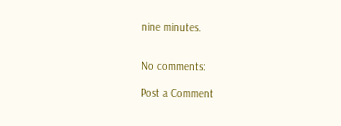nine minutes.


No comments:

Post a Comment